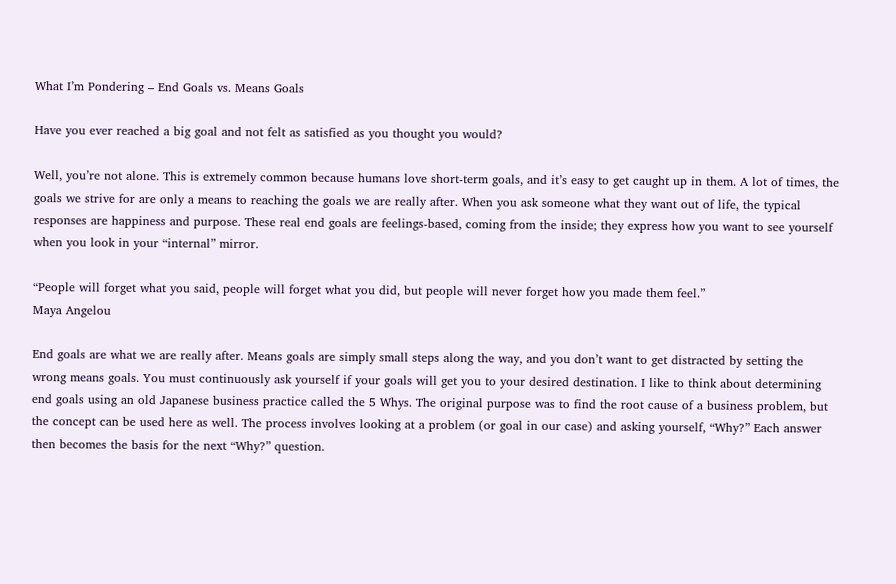What I’m Pondering – End Goals vs. Means Goals

Have you ever reached a big goal and not felt as satisfied as you thought you would?

Well, you’re not alone. This is extremely common because humans love short-term goals, and it’s easy to get caught up in them. A lot of times, the goals we strive for are only a means to reaching the goals we are really after. When you ask someone what they want out of life, the typical responses are happiness and purpose. These real end goals are feelings-based, coming from the inside; they express how you want to see yourself when you look in your “internal” mirror.

“People will forget what you said, people will forget what you did, but people will never forget how you made them feel.”
Maya Angelou

End goals are what we are really after. Means goals are simply small steps along the way, and you don’t want to get distracted by setting the wrong means goals. You must continuously ask yourself if your goals will get you to your desired destination. I like to think about determining end goals using an old Japanese business practice called the 5 Whys. The original purpose was to find the root cause of a business problem, but the concept can be used here as well. The process involves looking at a problem (or goal in our case) and asking yourself, “Why?” Each answer then becomes the basis for the next “Why?” question.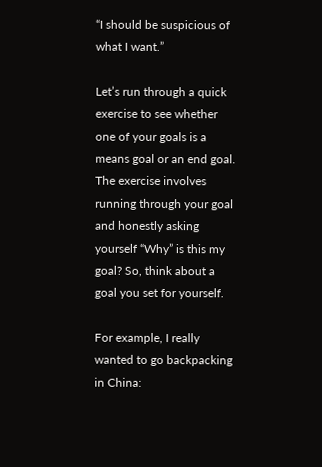“I should be suspicious of what I want.”

Let’s run through a quick exercise to see whether one of your goals is a means goal or an end goal. The exercise involves running through your goal and honestly asking yourself “Why” is this my goal? So, think about a goal you set for yourself.

For example, I really wanted to go backpacking in China: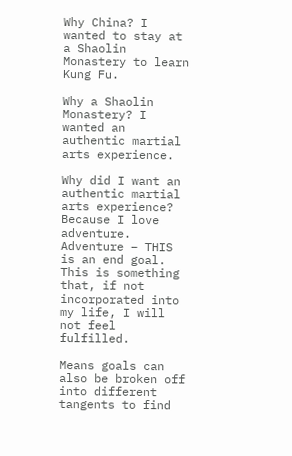Why China? I wanted to stay at a Shaolin Monastery to learn Kung Fu.

Why a Shaolin Monastery? I wanted an authentic martial arts experience.

Why did I want an authentic martial arts experience? Because I love adventure. Adventure – THIS is an end goal. This is something that, if not incorporated into my life, I will not feel fulfilled.

Means goals can also be broken off into different tangents to find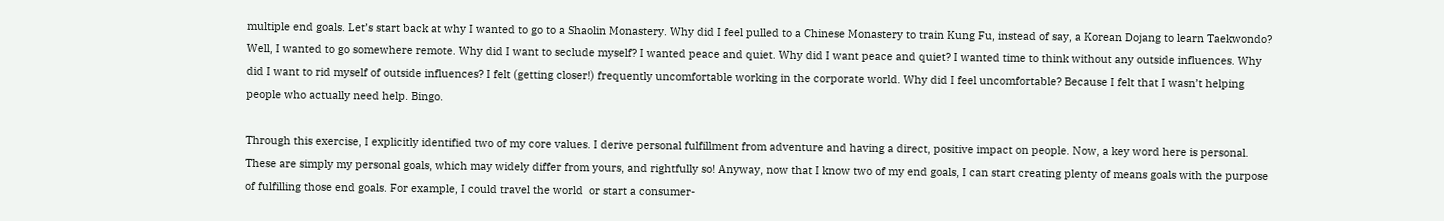multiple end goals. Let’s start back at why I wanted to go to a Shaolin Monastery. Why did I feel pulled to a Chinese Monastery to train Kung Fu, instead of say, a Korean Dojang to learn Taekwondo? Well, I wanted to go somewhere remote. Why did I want to seclude myself? I wanted peace and quiet. Why did I want peace and quiet? I wanted time to think without any outside influences. Why did I want to rid myself of outside influences? I felt (getting closer!) frequently uncomfortable working in the corporate world. Why did I feel uncomfortable? Because I felt that I wasn’t helping people who actually need help. Bingo.

Through this exercise, I explicitly identified two of my core values. I derive personal fulfillment from adventure and having a direct, positive impact on people. Now, a key word here is personal. These are simply my personal goals, which may widely differ from yours, and rightfully so! Anyway, now that I know two of my end goals, I can start creating plenty of means goals with the purpose of fulfilling those end goals. For example, I could travel the world  or start a consumer-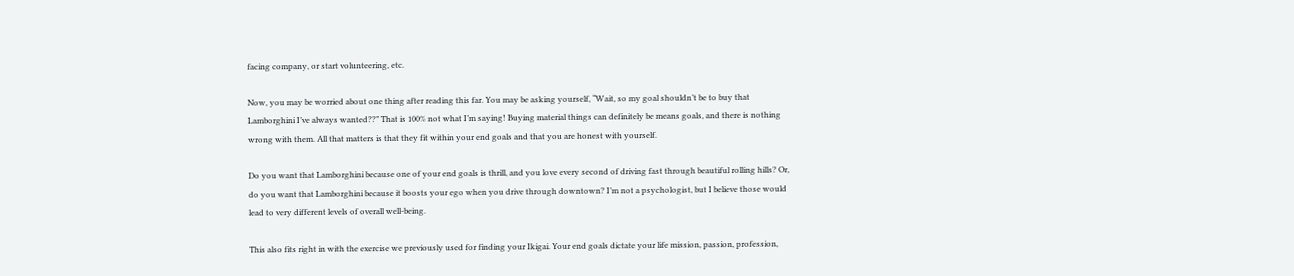facing company, or start volunteering, etc.

Now, you may be worried about one thing after reading this far. You may be asking yourself, “Wait, so my goal shouldn’t be to buy that Lamborghini I’ve always wanted??” That is 100% not what I’m saying! Buying material things can definitely be means goals, and there is nothing wrong with them. All that matters is that they fit within your end goals and that you are honest with yourself.

Do you want that Lamborghini because one of your end goals is thrill, and you love every second of driving fast through beautiful rolling hills? Or, do you want that Lamborghini because it boosts your ego when you drive through downtown? I’m not a psychologist, but I believe those would lead to very different levels of overall well-being.

This also fits right in with the exercise we previously used for finding your Ikigai. Your end goals dictate your life mission, passion, profession,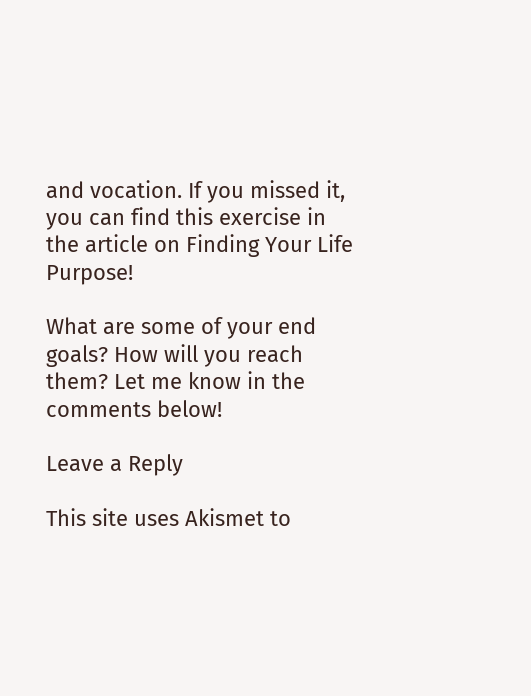and vocation. If you missed it, you can find this exercise in the article on Finding Your Life Purpose!

What are some of your end goals? How will you reach them? Let me know in the comments below!

Leave a Reply

This site uses Akismet to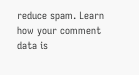reduce spam. Learn how your comment data is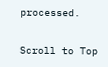processed.

Scroll to Top